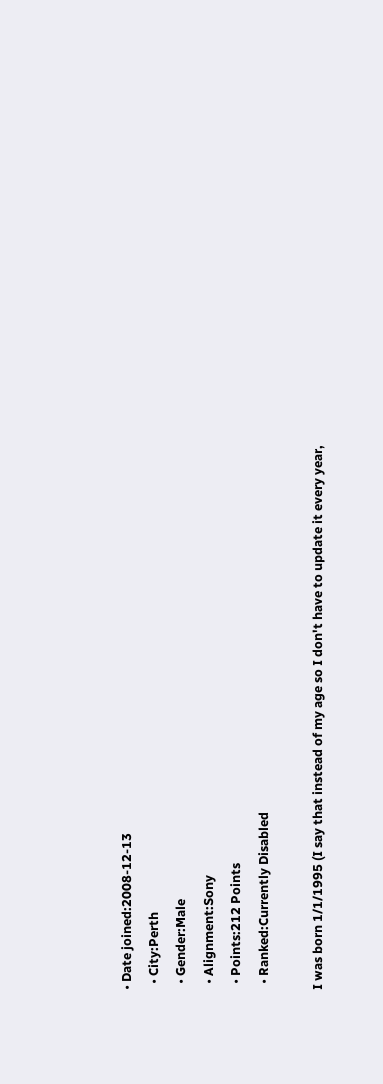• Date joined:2008-12-13
  • City:Perth
  • Gender:Male
  • Alignment:Sony
  • Points:212 Points
  • Ranked:Currently Disabled

I was born 1/1/1995 (I say that instead of my age so I don't have to update it every year,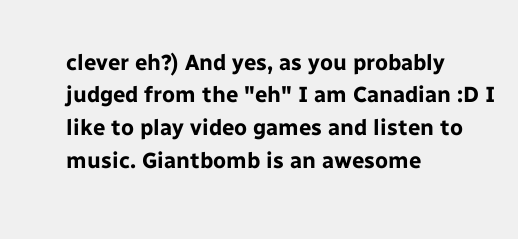clever eh?) And yes, as you probably judged from the "eh" I am Canadian :D I like to play video games and listen to music. Giantbomb is an awesome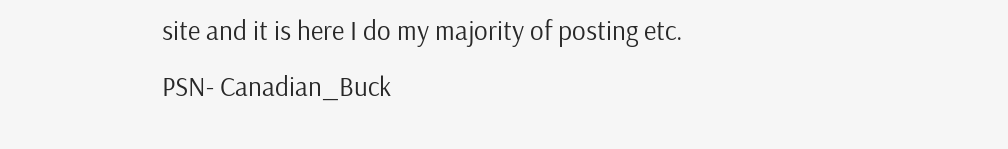site and it is here I do my majority of posting etc.
PSN- Canadian_Buck